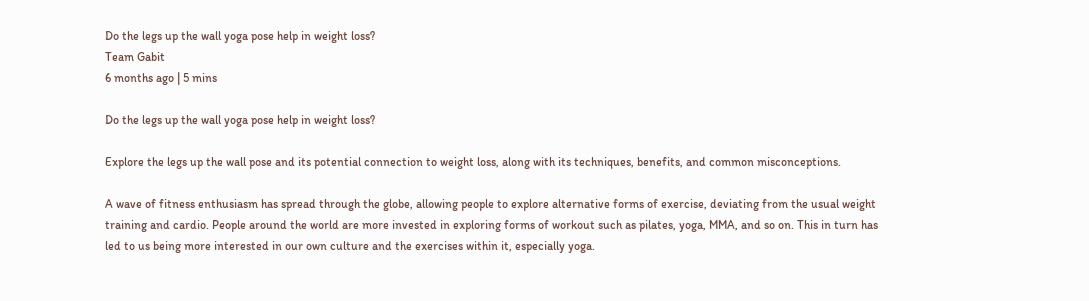Do the legs up the wall yoga pose help in weight loss?
Team Gabit
6 months ago | 5 mins

Do the legs up the wall yoga pose help in weight loss?

Explore the legs up the wall pose and its potential connection to weight loss, along with its techniques, benefits, and common misconceptions.

A wave of fitness enthusiasm has spread through the globe, allowing people to explore alternative forms of exercise, deviating from the usual weight training and cardio. People around the world are more invested in exploring forms of workout such as pilates, yoga, MMA, and so on. This in turn has led to us being more interested in our own culture and the exercises within it, especially yoga.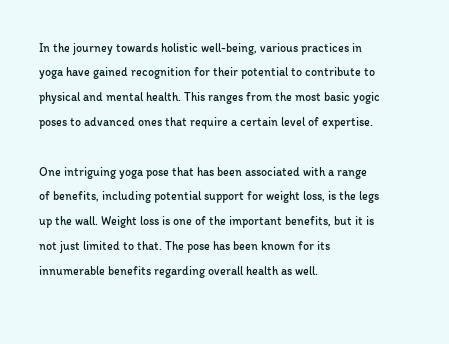In the journey towards holistic well-being, various practices in yoga have gained recognition for their potential to contribute to physical and mental health. This ranges from the most basic yogic poses to advanced ones that require a certain level of expertise.

One intriguing yoga pose that has been associated with a range of benefits, including potential support for weight loss, is the legs up the wall. Weight loss is one of the important benefits, but it is not just limited to that. The pose has been known for its innumerable benefits regarding overall health as well.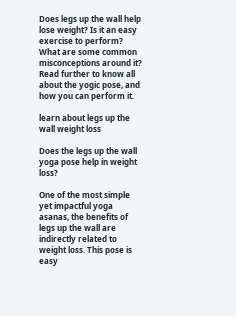Does legs up the wall help lose weight? Is it an easy exercise to perform? What are some common misconceptions around it? Read further to know all about the yogic pose, and how you can perform it.

learn about legs up the wall weight loss

Does the legs up the wall yoga pose help in weight loss?

One of the most simple yet impactful yoga asanas, the benefits of legs up the wall are indirectly related to weight loss. This pose is easy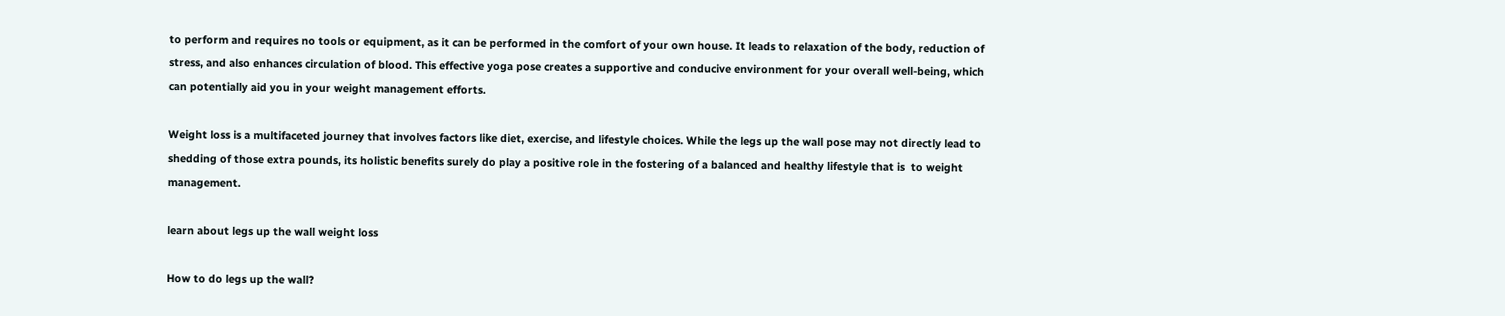to perform and requires no tools or equipment, as it can be performed in the comfort of your own house. It leads to relaxation of the body, reduction of stress, and also enhances circulation of blood. This effective yoga pose creates a supportive and conducive environment for your overall well-being, which can potentially aid you in your weight management efforts.

Weight loss is a multifaceted journey that involves factors like diet, exercise, and lifestyle choices. While the legs up the wall pose may not directly lead to shedding of those extra pounds, its holistic benefits surely do play a positive role in the fostering of a balanced and healthy lifestyle that is  to weight management.

learn about legs up the wall weight loss

How to do legs up the wall?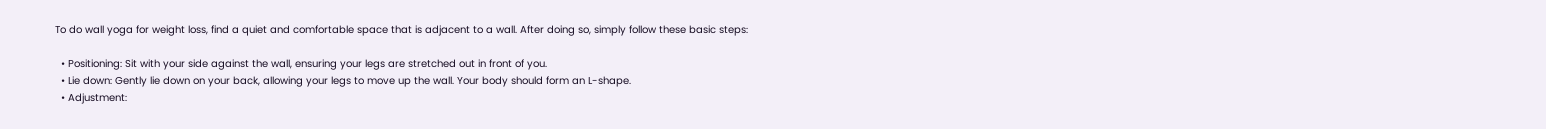To do wall yoga for weight loss, find a quiet and comfortable space that is adjacent to a wall. After doing so, simply follow these basic steps:

  • Positioning: Sit with your side against the wall, ensuring your legs are stretched out in front of you.
  • Lie down: Gently lie down on your back, allowing your legs to move up the wall. Your body should form an L-shape.
  • Adjustment: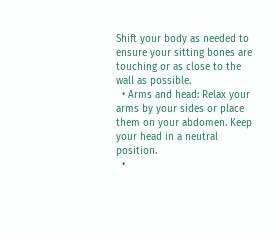Shift your body as needed to ensure your sitting bones are touching or as close to the wall as possible.
  • Arms and head: Relax your arms by your sides or place them on your abdomen. Keep your head in a neutral position.
  •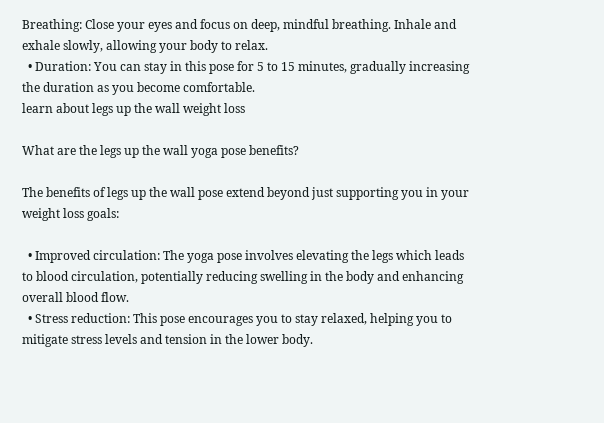Breathing: Close your eyes and focus on deep, mindful breathing. Inhale and exhale slowly, allowing your body to relax.
  • Duration: You can stay in this pose for 5 to 15 minutes, gradually increasing the duration as you become comfortable.
learn about legs up the wall weight loss

What are the legs up the wall yoga pose benefits?

The benefits of legs up the wall pose extend beyond just supporting you in your weight loss goals:

  • Improved circulation: The yoga pose involves elevating the legs which leads to blood circulation, potentially reducing swelling in the body and enhancing overall blood flow.
  • Stress reduction: This pose encourages you to stay relaxed, helping you to mitigate stress levels and tension in the lower body.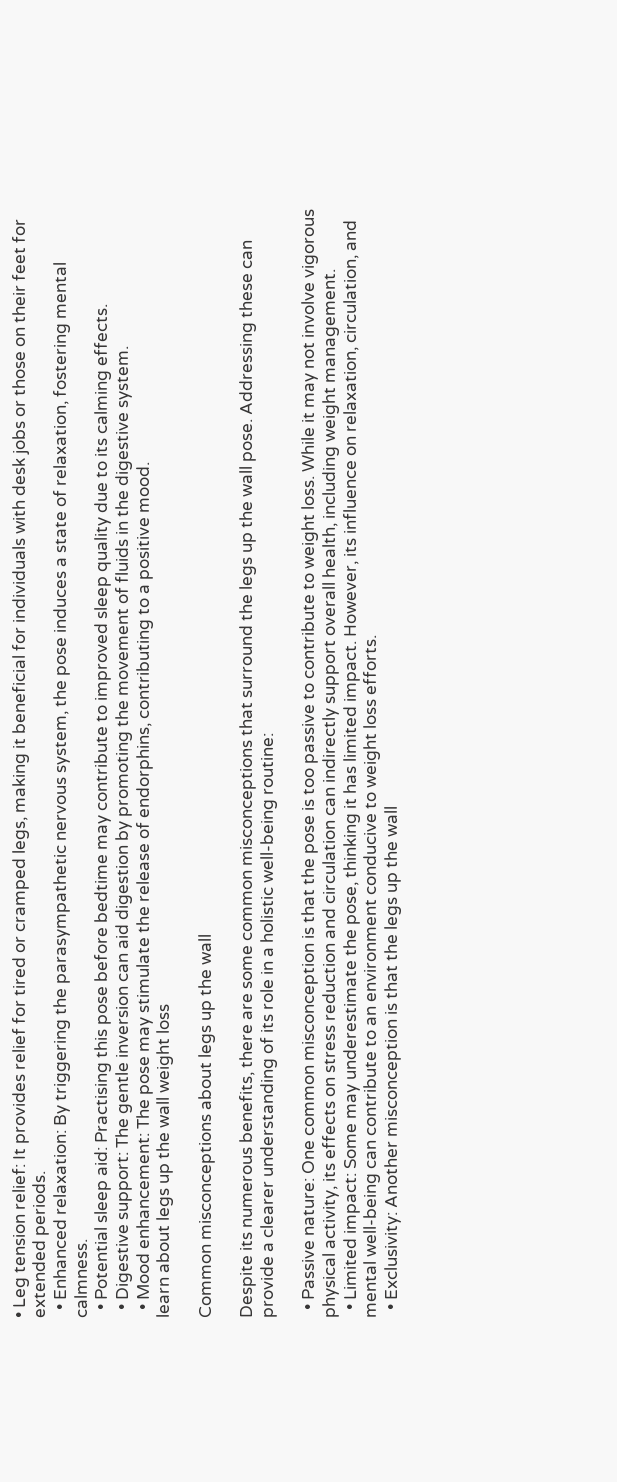• Leg tension relief: It provides relief for tired or cramped legs, making it beneficial for individuals with desk jobs or those on their feet for extended periods.
  • Enhanced relaxation: By triggering the parasympathetic nervous system, the pose induces a state of relaxation, fostering mental calmness.
  • Potential sleep aid: Practising this pose before bedtime may contribute to improved sleep quality due to its calming effects.
  • Digestive support: The gentle inversion can aid digestion by promoting the movement of fluids in the digestive system.
  • Mood enhancement: The pose may stimulate the release of endorphins, contributing to a positive mood.
learn about legs up the wall weight loss

Common misconceptions about legs up the wall

Despite its numerous benefits, there are some common misconceptions that surround the legs up the wall pose. Addressing these can provide a clearer understanding of its role in a holistic well-being routine:

  • Passive nature: One common misconception is that the pose is too passive to contribute to weight loss. While it may not involve vigorous physical activity, its effects on stress reduction and circulation can indirectly support overall health, including weight management.
  • Limited impact: Some may underestimate the pose, thinking it has limited impact. However, its influence on relaxation, circulation, and mental well-being can contribute to an environment conducive to weight loss efforts.
  • Exclusivity: Another misconception is that the legs up the wall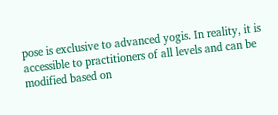pose is exclusive to advanced yogis. In reality, it is accessible to practitioners of all levels and can be modified based on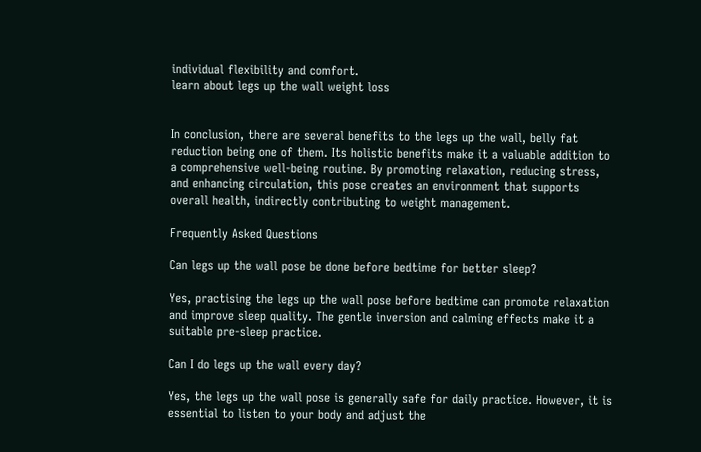individual flexibility and comfort.
learn about legs up the wall weight loss


In conclusion, there are several benefits to the legs up the wall, belly fat reduction being one of them. Its holistic benefits make it a valuable addition to a comprehensive well-being routine. By promoting relaxation, reducing stress, and enhancing circulation, this pose creates an environment that supports overall health, indirectly contributing to weight management.

Frequently Asked Questions

Can legs up the wall pose be done before bedtime for better sleep?

Yes, practising the legs up the wall pose before bedtime can promote relaxation and improve sleep quality. The gentle inversion and calming effects make it a suitable pre-sleep practice.

Can I do legs up the wall every day?

Yes, the legs up the wall pose is generally safe for daily practice. However, it is essential to listen to your body and adjust the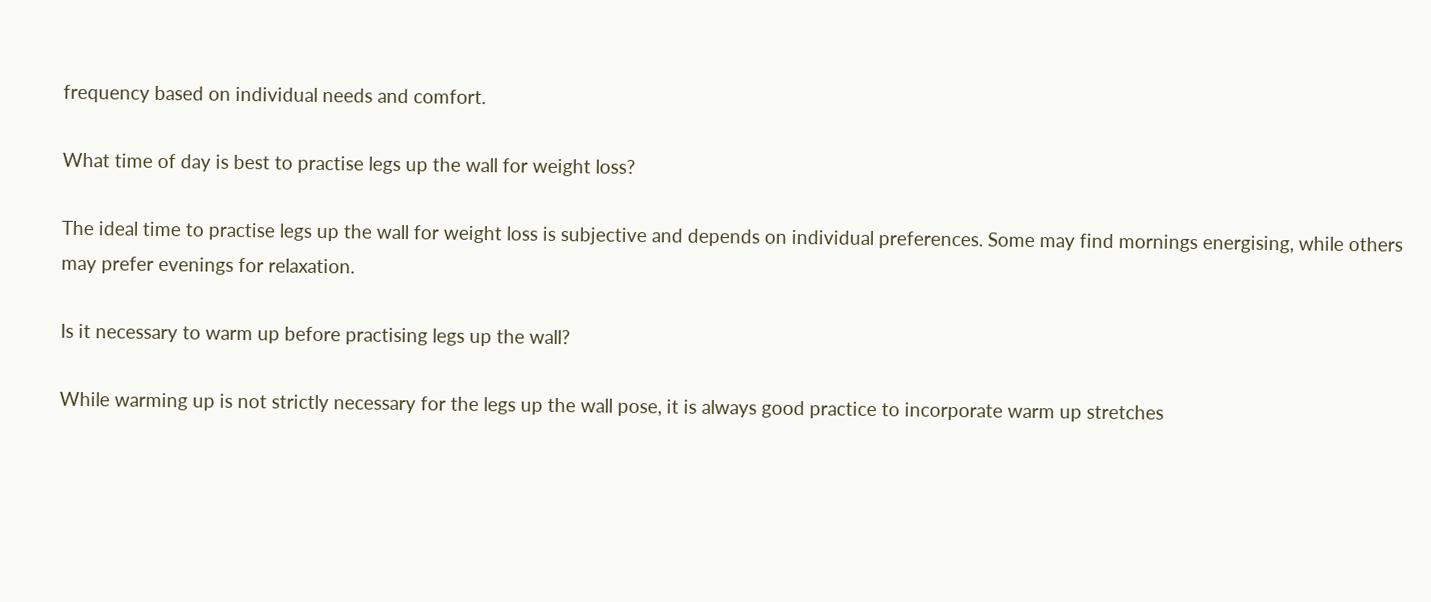frequency based on individual needs and comfort.

What time of day is best to practise legs up the wall for weight loss?

The ideal time to practise legs up the wall for weight loss is subjective and depends on individual preferences. Some may find mornings energising, while others may prefer evenings for relaxation.

Is it necessary to warm up before practising legs up the wall?

While warming up is not strictly necessary for the legs up the wall pose, it is always good practice to incorporate warm up stretches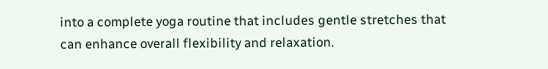into a complete yoga routine that includes gentle stretches that can enhance overall flexibility and relaxation.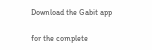Download the Gabit app

for the complete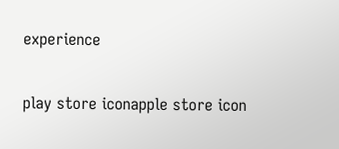experience

play store iconapple store icon